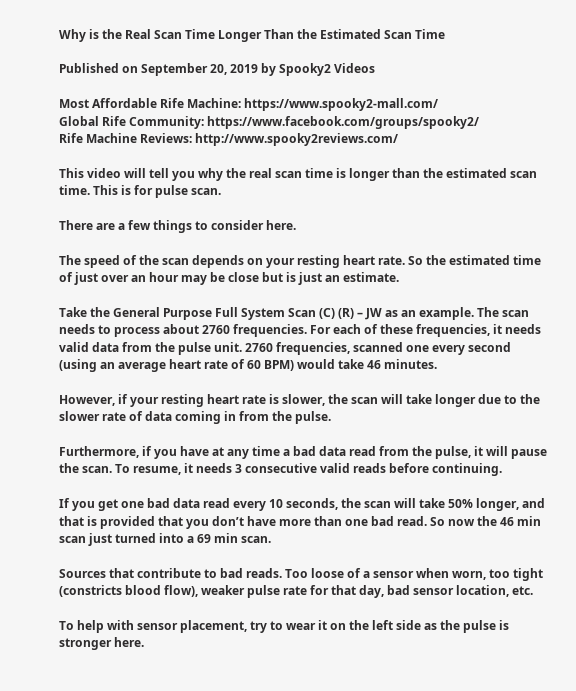Why is the Real Scan Time Longer Than the Estimated Scan Time

Published on September 20, 2019 by Spooky2 Videos

Most Affordable Rife Machine: https://www.spooky2-mall.com/
Global Rife Community: https://www.facebook.com/groups/spooky2/
Rife Machine Reviews: http://www.spooky2reviews.com/

This video will tell you why the real scan time is longer than the estimated scan time. This is for pulse scan.

There are a few things to consider here.

The speed of the scan depends on your resting heart rate. So the estimated time of just over an hour may be close but is just an estimate.

Take the General Purpose Full System Scan (C) (R) – JW as an example. The scan needs to process about 2760 frequencies. For each of these frequencies, it needs valid data from the pulse unit. 2760 frequencies, scanned one every second (using an average heart rate of 60 BPM) would take 46 minutes.

However, if your resting heart rate is slower, the scan will take longer due to the slower rate of data coming in from the pulse.

Furthermore, if you have at any time a bad data read from the pulse, it will pause the scan. To resume, it needs 3 consecutive valid reads before continuing.

If you get one bad data read every 10 seconds, the scan will take 50% longer, and that is provided that you don’t have more than one bad read. So now the 46 min scan just turned into a 69 min scan.

Sources that contribute to bad reads. Too loose of a sensor when worn, too tight (constricts blood flow), weaker pulse rate for that day, bad sensor location, etc.

To help with sensor placement, try to wear it on the left side as the pulse is stronger here.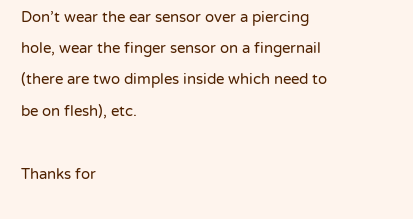Don’t wear the ear sensor over a piercing hole, wear the finger sensor on a fingernail (there are two dimples inside which need to be on flesh), etc.

Thanks for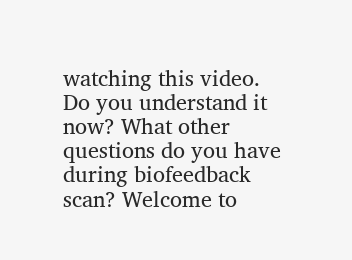watching this video. Do you understand it now? What other questions do you have during biofeedback scan? Welcome to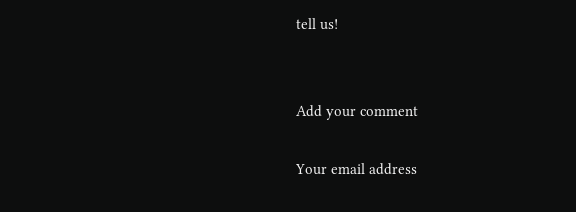tell us!


Add your comment

Your email address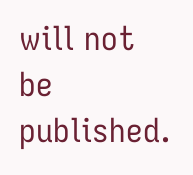will not be published.